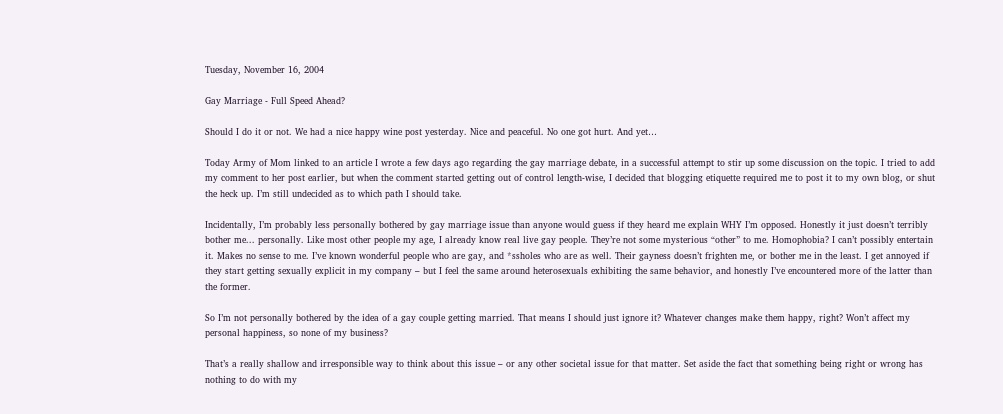Tuesday, November 16, 2004

Gay Marriage - Full Speed Ahead?

Should I do it or not. We had a nice happy wine post yesterday. Nice and peaceful. No one got hurt. And yet…

Today Army of Mom linked to an article I wrote a few days ago regarding the gay marriage debate, in a successful attempt to stir up some discussion on the topic. I tried to add my comment to her post earlier, but when the comment started getting out of control length-wise, I decided that blogging etiquette required me to post it to my own blog, or shut the heck up. I’m still undecided as to which path I should take.

Incidentally, I’m probably less personally bothered by gay marriage issue than anyone would guess if they heard me explain WHY I’m opposed. Honestly it just doesn’t terribly bother me... personally. Like most other people my age, I already know real live gay people. They’re not some mysterious “other” to me. Homophobia? I can’t possibly entertain it. Makes no sense to me. I’ve known wonderful people who are gay, and *ssholes who are as well. Their gayness doesn’t frighten me, or bother me in the least. I get annoyed if they start getting sexually explicit in my company – but I feel the same around heterosexuals exhibiting the same behavior, and honestly I’ve encountered more of the latter than the former.

So I’m not personally bothered by the idea of a gay couple getting married. That means I should just ignore it? Whatever changes make them happy, right? Won’t affect my personal happiness, so none of my business?

That’s a really shallow and irresponsible way to think about this issue – or any other societal issue for that matter. Set aside the fact that something being right or wrong has nothing to do with my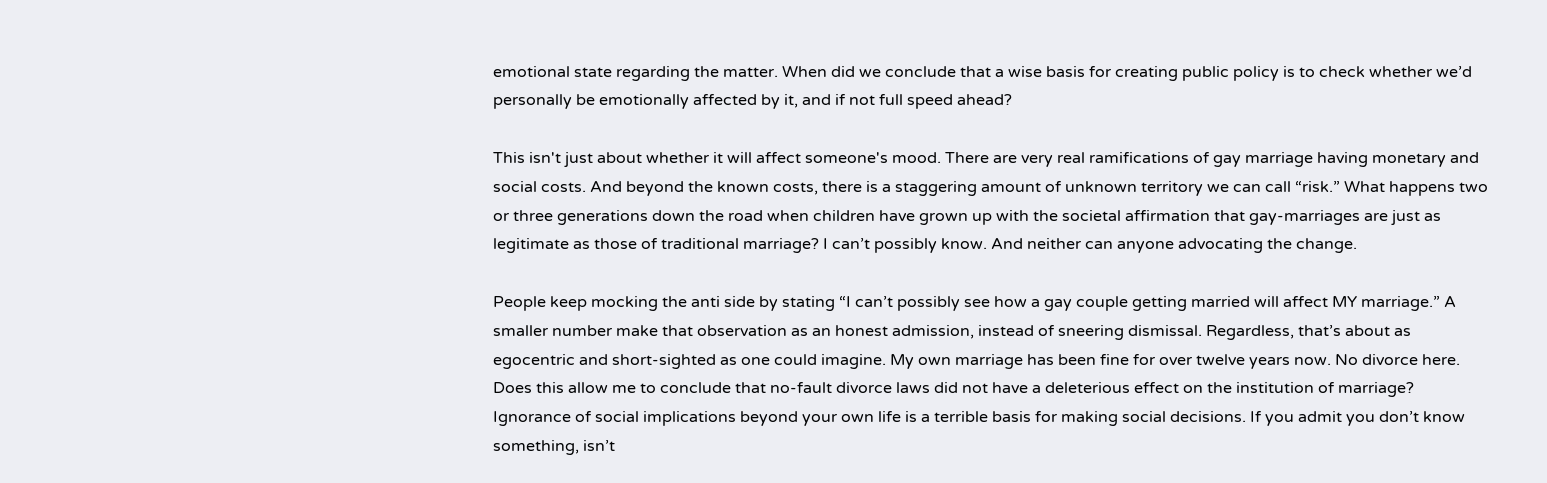emotional state regarding the matter. When did we conclude that a wise basis for creating public policy is to check whether we’d personally be emotionally affected by it, and if not full speed ahead?

This isn't just about whether it will affect someone's mood. There are very real ramifications of gay marriage having monetary and social costs. And beyond the known costs, there is a staggering amount of unknown territory we can call “risk.” What happens two or three generations down the road when children have grown up with the societal affirmation that gay-marriages are just as legitimate as those of traditional marriage? I can’t possibly know. And neither can anyone advocating the change.

People keep mocking the anti side by stating “I can’t possibly see how a gay couple getting married will affect MY marriage.” A smaller number make that observation as an honest admission, instead of sneering dismissal. Regardless, that’s about as egocentric and short-sighted as one could imagine. My own marriage has been fine for over twelve years now. No divorce here. Does this allow me to conclude that no-fault divorce laws did not have a deleterious effect on the institution of marriage? Ignorance of social implications beyond your own life is a terrible basis for making social decisions. If you admit you don’t know something, isn’t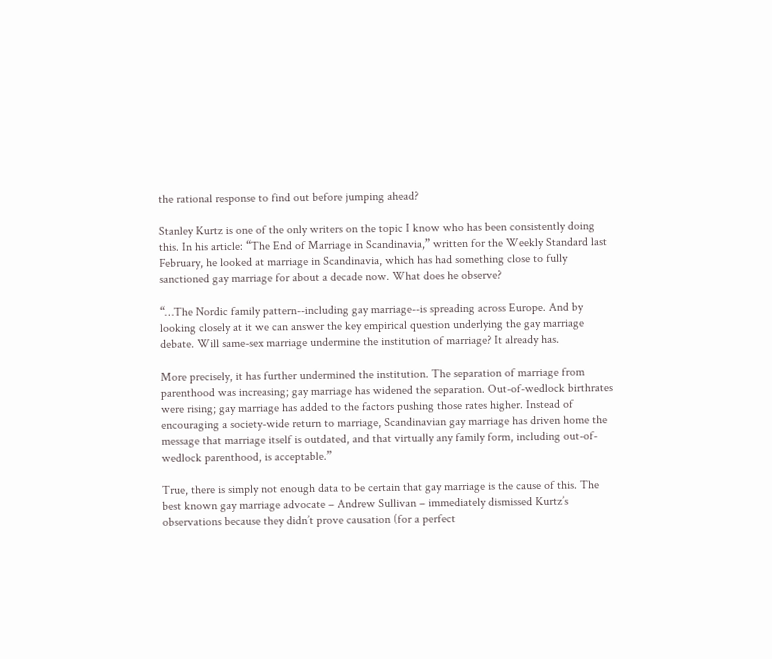the rational response to find out before jumping ahead?

Stanley Kurtz is one of the only writers on the topic I know who has been consistently doing this. In his article: “The End of Marriage in Scandinavia,” written for the Weekly Standard last February, he looked at marriage in Scandinavia, which has had something close to fully sanctioned gay marriage for about a decade now. What does he observe?

“…The Nordic family pattern--including gay marriage--is spreading across Europe. And by looking closely at it we can answer the key empirical question underlying the gay marriage debate. Will same-sex marriage undermine the institution of marriage? It already has.

More precisely, it has further undermined the institution. The separation of marriage from parenthood was increasing; gay marriage has widened the separation. Out-of-wedlock birthrates were rising; gay marriage has added to the factors pushing those rates higher. Instead of encouraging a society-wide return to marriage, Scandinavian gay marriage has driven home the message that marriage itself is outdated, and that virtually any family form, including out-of-wedlock parenthood, is acceptable.”

True, there is simply not enough data to be certain that gay marriage is the cause of this. The best known gay marriage advocate – Andrew Sullivan – immediately dismissed Kurtz’s observations because they didn’t prove causation (for a perfect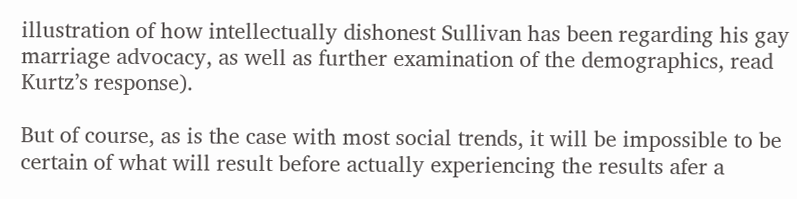illustration of how intellectually dishonest Sullivan has been regarding his gay marriage advocacy, as well as further examination of the demographics, read Kurtz’s response).

But of course, as is the case with most social trends, it will be impossible to be certain of what will result before actually experiencing the results afer a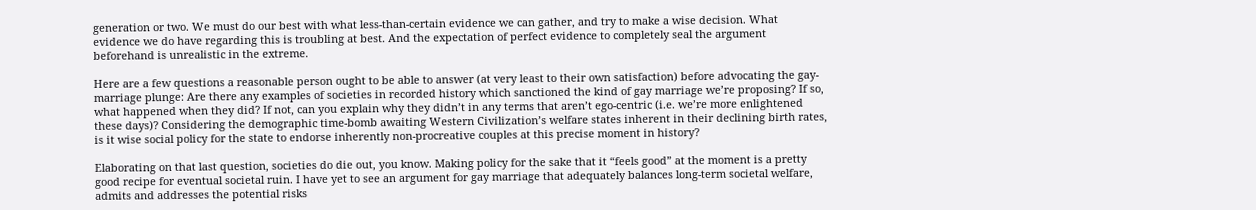generation or two. We must do our best with what less-than-certain evidence we can gather, and try to make a wise decision. What evidence we do have regarding this is troubling at best. And the expectation of perfect evidence to completely seal the argument beforehand is unrealistic in the extreme.

Here are a few questions a reasonable person ought to be able to answer (at very least to their own satisfaction) before advocating the gay-marriage plunge: Are there any examples of societies in recorded history which sanctioned the kind of gay marriage we’re proposing? If so, what happened when they did? If not, can you explain why they didn’t in any terms that aren’t ego-centric (i.e. we’re more enlightened these days)? Considering the demographic time-bomb awaiting Western Civilization’s welfare states inherent in their declining birth rates, is it wise social policy for the state to endorse inherently non-procreative couples at this precise moment in history?

Elaborating on that last question, societies do die out, you know. Making policy for the sake that it “feels good” at the moment is a pretty good recipe for eventual societal ruin. I have yet to see an argument for gay marriage that adequately balances long-term societal welfare, admits and addresses the potential risks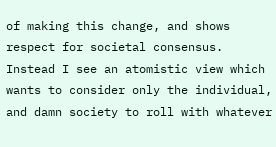of making this change, and shows respect for societal consensus. Instead I see an atomistic view which wants to consider only the individual, and damn society to roll with whatever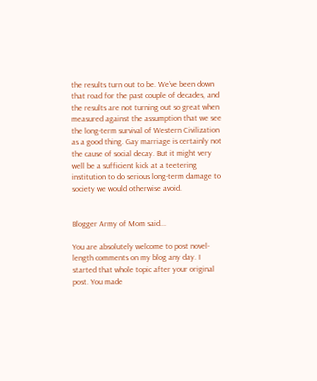the results turn out to be. We’ve been down that road for the past couple of decades, and the results are not turning out so great when measured against the assumption that we see the long-term survival of Western Civilization as a good thing. Gay marriage is certainly not the cause of social decay. But it might very well be a sufficient kick at a teetering institution to do serious long-term damage to society we would otherwise avoid.


Blogger Army of Mom said...

You are absolutely welcome to post novel-length comments on my blog any day. I started that whole topic after your original post. You made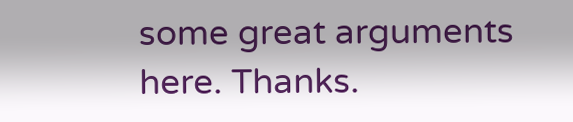some great arguments here. Thanks.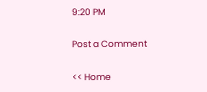9:20 PM

Post a Comment

<< Home